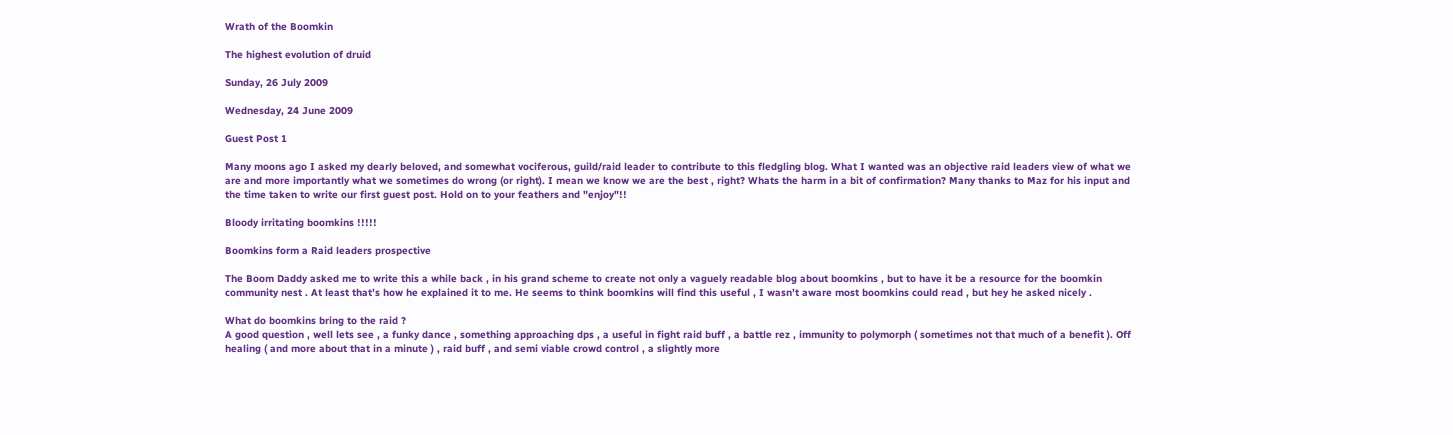Wrath of the Boomkin

The highest evolution of druid

Sunday, 26 July 2009

Wednesday, 24 June 2009

Guest Post 1

Many moons ago I asked my dearly beloved, and somewhat vociferous, guild/raid leader to contribute to this fledgling blog. What I wanted was an objective raid leaders view of what we are and more importantly what we sometimes do wrong (or right). I mean we know we are the best , right? Whats the harm in a bit of confirmation? Many thanks to Maz for his input and the time taken to write our first guest post. Hold on to your feathers and "enjoy"!!

Bloody irritating boomkins !!!!!

Boomkins form a Raid leaders prospective

The Boom Daddy asked me to write this a while back , in his grand scheme to create not only a vaguely readable blog about boomkins , but to have it be a resource for the boomkin community nest . At least that’s how he explained it to me. He seems to think boomkins will find this useful , I wasn’t aware most boomkins could read , but hey he asked nicely .

What do boomkins bring to the raid ?
A good question , well lets see , a funky dance , something approaching dps , a useful in fight raid buff , a battle rez , immunity to polymorph ( sometimes not that much of a benefit ). Off healing ( and more about that in a minute ) , raid buff , and semi viable crowd control , a slightly more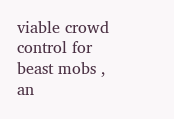viable crowd control for beast mobs , an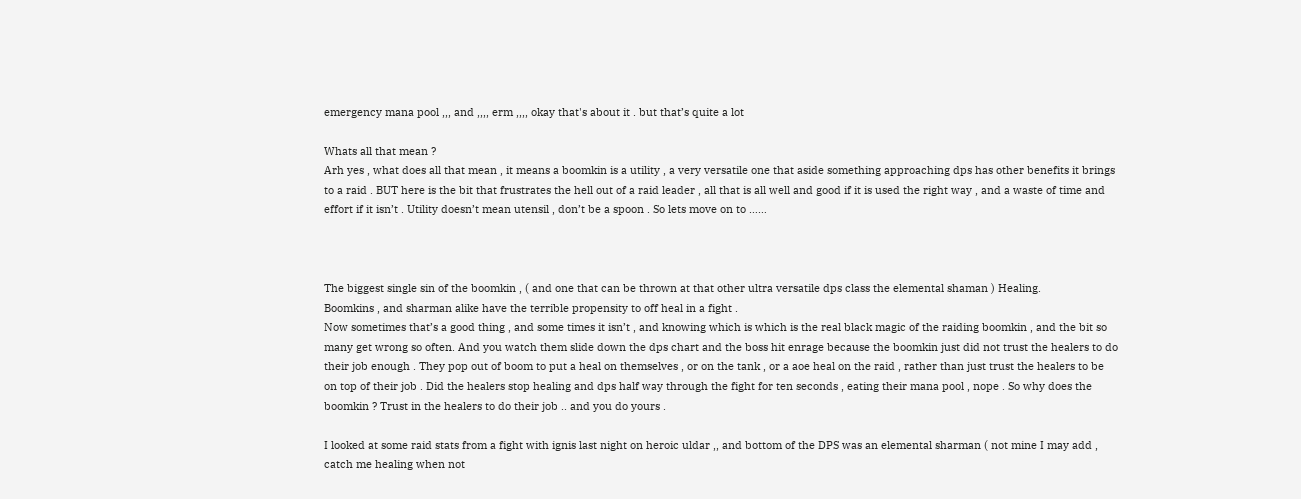emergency mana pool ,,, and ,,,, erm ,,,, okay that's about it . but that’s quite a lot

Whats all that mean ?
Arh yes , what does all that mean , it means a boomkin is a utility , a very versatile one that aside something approaching dps has other benefits it brings to a raid . BUT here is the bit that frustrates the hell out of a raid leader , all that is all well and good if it is used the right way , and a waste of time and effort if it isn’t . Utility doesn’t mean utensil , don’t be a spoon . So lets move on to ……



The biggest single sin of the boomkin , ( and one that can be thrown at that other ultra versatile dps class the elemental shaman ) Healing.
Boomkins , and sharman alike have the terrible propensity to off heal in a fight .
Now sometimes that’s a good thing , and some times it isn’t , and knowing which is which is the real black magic of the raiding boomkin , and the bit so many get wrong so often. And you watch them slide down the dps chart and the boss hit enrage because the boomkin just did not trust the healers to do their job enough . They pop out of boom to put a heal on themselves , or on the tank , or a aoe heal on the raid , rather than just trust the healers to be on top of their job . Did the healers stop healing and dps half way through the fight for ten seconds , eating their mana pool , nope . So why does the boomkin ? Trust in the healers to do their job .. and you do yours .

I looked at some raid stats from a fight with ignis last night on heroic uldar ,, and bottom of the DPS was an elemental sharman ( not mine I may add , catch me healing when not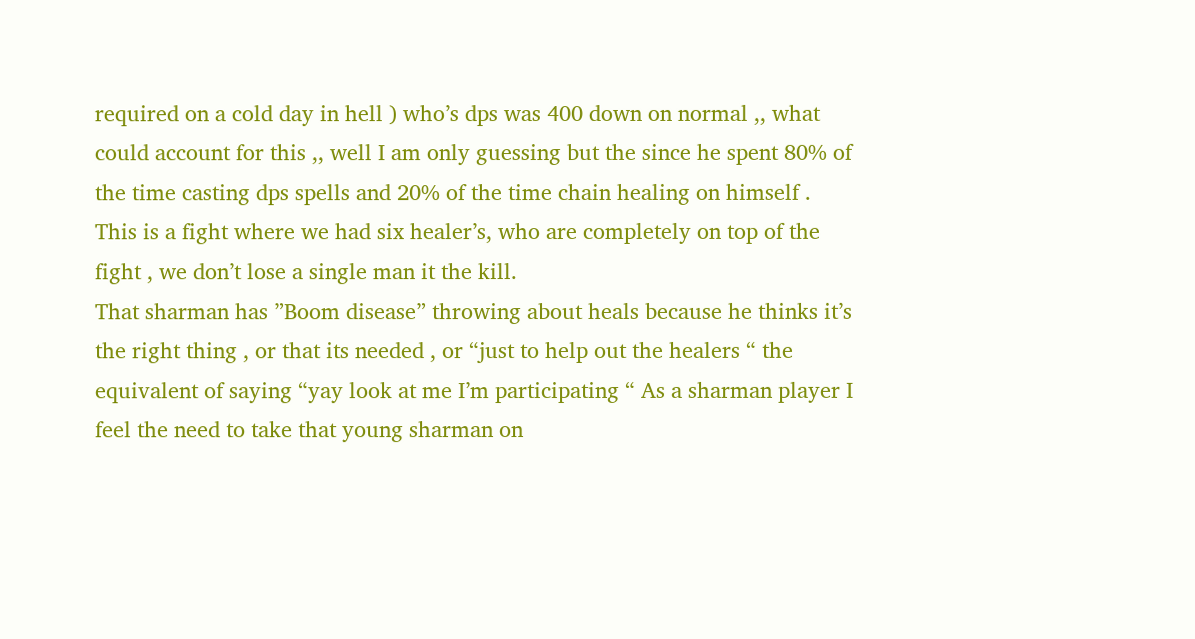required on a cold day in hell ) who’s dps was 400 down on normal ,, what could account for this ,, well I am only guessing but the since he spent 80% of the time casting dps spells and 20% of the time chain healing on himself .
This is a fight where we had six healer’s, who are completely on top of the fight , we don’t lose a single man it the kill.
That sharman has ”Boom disease” throwing about heals because he thinks it’s the right thing , or that its needed , or “just to help out the healers “ the equivalent of saying “yay look at me I’m participating “ As a sharman player I feel the need to take that young sharman on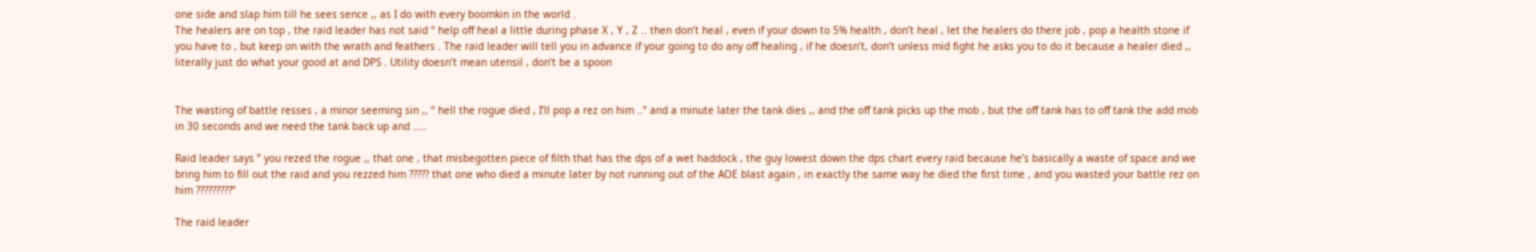one side and slap him till he sees sence ,, as I do with every boomkin in the world .
The healers are on top , the raid leader has not said “ help off heal a little during phase X , Y , Z .. then don’t heal , even if your down to 5% health , don’t heal , let the healers do there job , pop a health stone if you have to , but keep on with the wrath and feathers . The raid leader will tell you in advance if your going to do any off healing , if he doesn’t, don’t unless mid fight he asks you to do it because a healer died ,, literally just do what your good at and DPS . Utility doesn’t mean utensil , don’t be a spoon


The wasting of battle resses , a minor seeming sin ,, “ hell the rogue died , I’ll pop a rez on him ..” and a minute later the tank dies ,, and the off tank picks up the mob , but the off tank has to off tank the add mob in 30 seconds and we need the tank back up and …..

Raid leader says ” you rezed the rogue ,, that one , that misbegotten piece of filth that has the dps of a wet haddock , the guy lowest down the dps chart every raid because he’s basically a waste of space and we bring him to fill out the raid and you rezzed him ????? that one who died a minute later by not running out of the AOE blast again , in exactly the same way he died the first time , and you wasted your battle rez on him ?????????”

The raid leader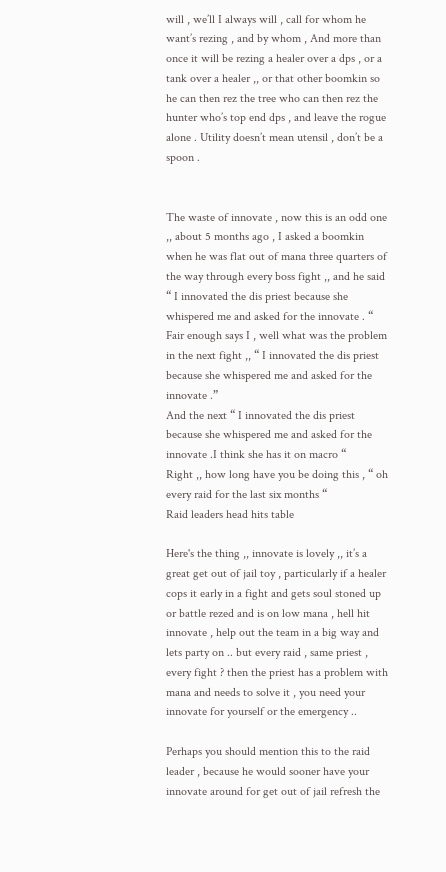will , we’ll I always will , call for whom he want’s rezing , and by whom , And more than once it will be rezing a healer over a dps , or a tank over a healer ,, or that other boomkin so he can then rez the tree who can then rez the hunter who’s top end dps , and leave the rogue alone . Utility doesn’t mean utensil , don’t be a spoon .


The waste of innovate , now this is an odd one ,, about 5 months ago , I asked a boomkin when he was flat out of mana three quarters of the way through every boss fight ,, and he said “ I innovated the dis priest because she whispered me and asked for the innovate . “
Fair enough says I , well what was the problem in the next fight ,, “ I innovated the dis priest because she whispered me and asked for the innovate .”
And the next “ I innovated the dis priest because she whispered me and asked for the innovate .I think she has it on macro “
Right ,, how long have you be doing this , “ oh every raid for the last six months “
Raid leaders head hits table

Here's the thing ,, innovate is lovely ,, it’s a great get out of jail toy , particularly if a healer cops it early in a fight and gets soul stoned up or battle rezed and is on low mana , hell hit innovate , help out the team in a big way and lets party on .. but every raid , same priest , every fight ? then the priest has a problem with mana and needs to solve it , you need your innovate for yourself or the emergency ..

Perhaps you should mention this to the raid leader , because he would sooner have your innovate around for get out of jail refresh the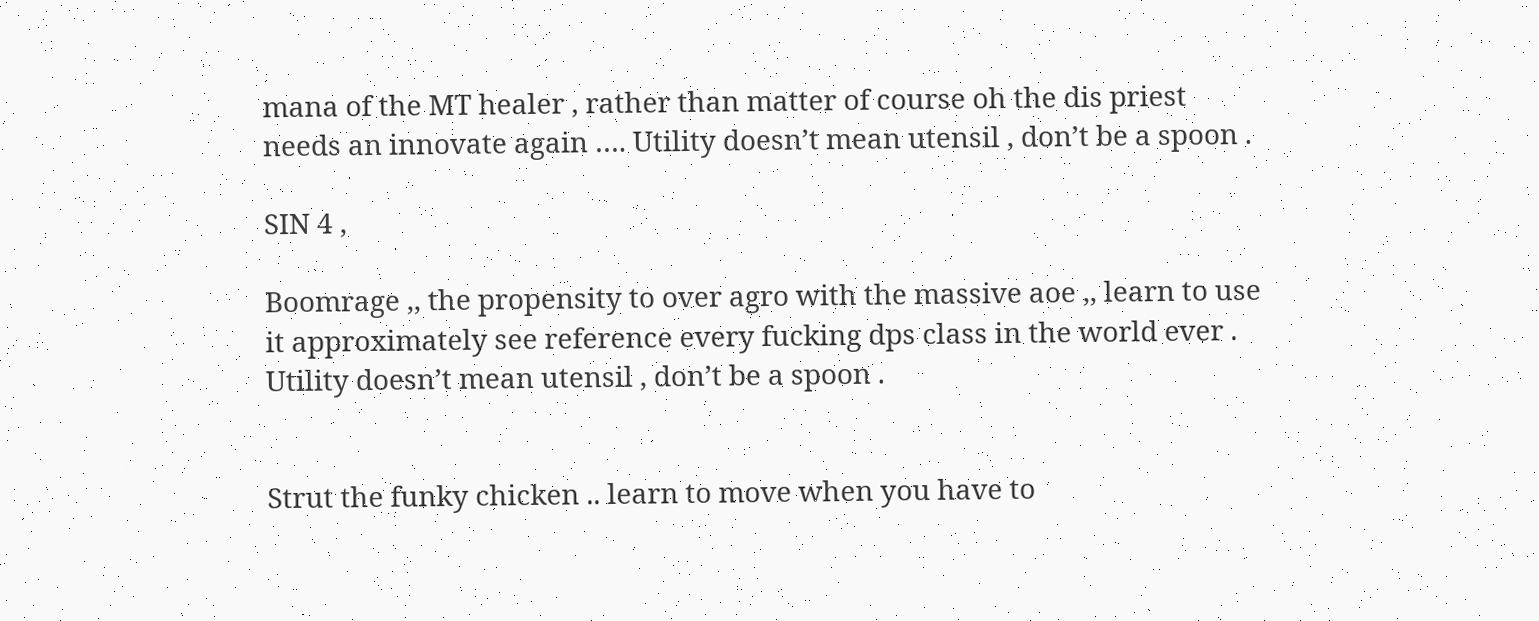mana of the MT healer , rather than matter of course oh the dis priest needs an innovate again …. Utility doesn’t mean utensil , don’t be a spoon .

SIN 4 ,

Boomrage ,, the propensity to over agro with the massive aoe ,, learn to use it approximately see reference every fucking dps class in the world ever . Utility doesn’t mean utensil , don’t be a spoon .


Strut the funky chicken .. learn to move when you have to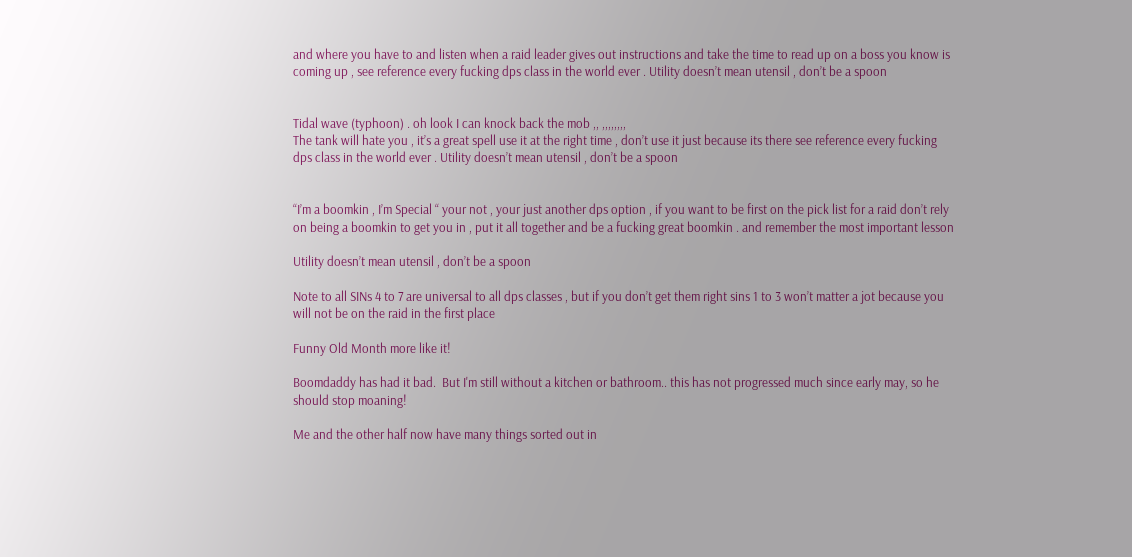and where you have to and listen when a raid leader gives out instructions and take the time to read up on a boss you know is coming up , see reference every fucking dps class in the world ever . Utility doesn’t mean utensil , don’t be a spoon


Tidal wave (typhoon) . oh look I can knock back the mob ,, ,,,,,,,,
The tank will hate you , it’s a great spell use it at the right time , don’t use it just because its there see reference every fucking dps class in the world ever . Utility doesn’t mean utensil , don’t be a spoon


“I’m a boomkin , I’m Special “ your not , your just another dps option , if you want to be first on the pick list for a raid don’t rely on being a boomkin to get you in , put it all together and be a fucking great boomkin . and remember the most important lesson

Utility doesn’t mean utensil , don’t be a spoon

Note to all SINs 4 to 7 are universal to all dps classes , but if you don’t get them right sins 1 to 3 won’t matter a jot because you will not be on the raid in the first place

Funny Old Month more like it!

Boomdaddy has had it bad.  But I'm still without a kitchen or bathroom.. this has not progressed much since early may, so he should stop moaning!

Me and the other half now have many things sorted out in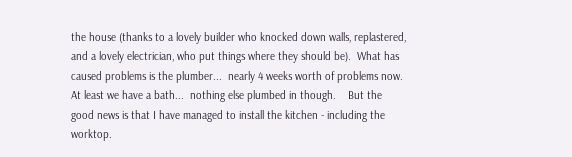the house (thanks to a lovely builder who knocked down walls, replastered, and a lovely electrician, who put things where they should be).  What has caused problems is the plumber...  nearly 4 weeks worth of problems now.  At least we have a bath...  nothing else plumbed in though.    But the good news is that I have managed to install the kitchen - including the worktop.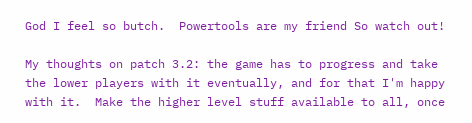God I feel so butch.  Powertools are my friend So watch out!

My thoughts on patch 3.2: the game has to progress and take the lower players with it eventually, and for that I'm happy with it.  Make the higher level stuff available to all, once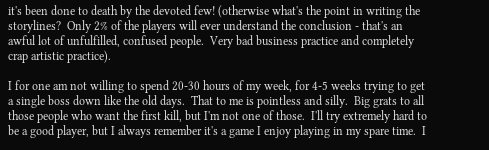it's been done to death by the devoted few! (otherwise what's the point in writing the storylines?  Only 2% of the players will ever understand the conclusion - that's an awful lot of unfulfilled, confused people.  Very bad business practice and completely crap artistic practice).

I for one am not willing to spend 20-30 hours of my week, for 4-5 weeks trying to get a single boss down like the old days.  That to me is pointless and silly.  Big grats to all those people who want the first kill, but I'm not one of those.  I'll try extremely hard to be a good player, but I always remember it's a game I enjoy playing in my spare time.  I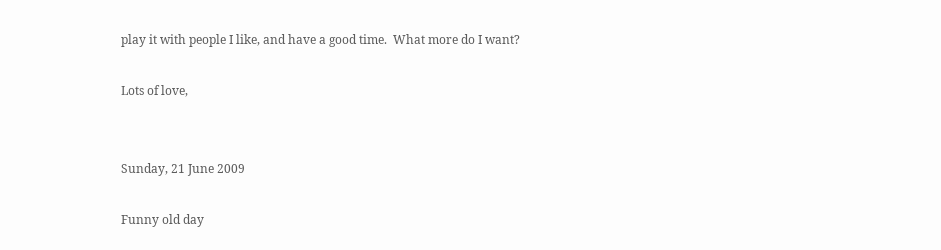play it with people I like, and have a good time.  What more do I want?

Lots of love,


Sunday, 21 June 2009

Funny old day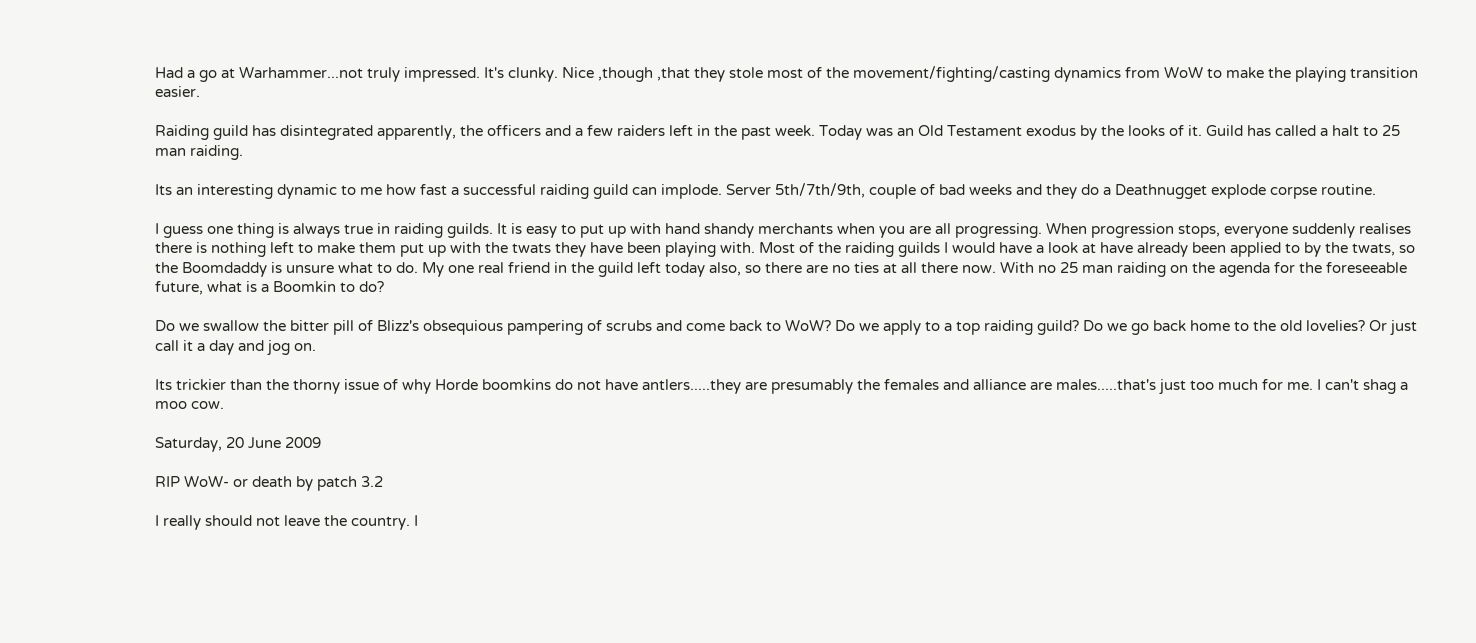Had a go at Warhammer...not truly impressed. It's clunky. Nice ,though ,that they stole most of the movement/fighting/casting dynamics from WoW to make the playing transition easier.

Raiding guild has disintegrated apparently, the officers and a few raiders left in the past week. Today was an Old Testament exodus by the looks of it. Guild has called a halt to 25 man raiding.

Its an interesting dynamic to me how fast a successful raiding guild can implode. Server 5th/7th/9th, couple of bad weeks and they do a Deathnugget explode corpse routine.

I guess one thing is always true in raiding guilds. It is easy to put up with hand shandy merchants when you are all progressing. When progression stops, everyone suddenly realises there is nothing left to make them put up with the twats they have been playing with. Most of the raiding guilds I would have a look at have already been applied to by the twats, so the Boomdaddy is unsure what to do. My one real friend in the guild left today also, so there are no ties at all there now. With no 25 man raiding on the agenda for the foreseeable future, what is a Boomkin to do?

Do we swallow the bitter pill of Blizz's obsequious pampering of scrubs and come back to WoW? Do we apply to a top raiding guild? Do we go back home to the old lovelies? Or just call it a day and jog on.

Its trickier than the thorny issue of why Horde boomkins do not have antlers.....they are presumably the females and alliance are males.....that's just too much for me. I can't shag a moo cow.

Saturday, 20 June 2009

RIP WoW- or death by patch 3.2

I really should not leave the country. I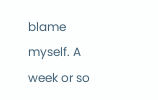blame myself. A week or so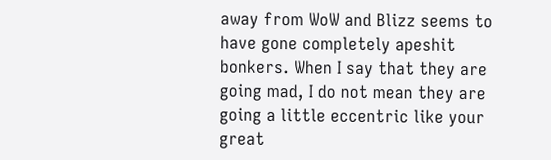away from WoW and Blizz seems to have gone completely apeshit bonkers. When I say that they are going mad, I do not mean they are going a little eccentric like your great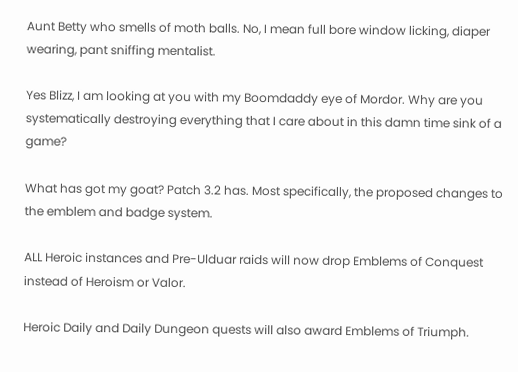Aunt Betty who smells of moth balls. No, I mean full bore window licking, diaper wearing, pant sniffing mentalist.

Yes Blizz, I am looking at you with my Boomdaddy eye of Mordor. Why are you systematically destroying everything that I care about in this damn time sink of a game?

What has got my goat? Patch 3.2 has. Most specifically, the proposed changes to the emblem and badge system.

ALL Heroic instances and Pre-Ulduar raids will now drop Emblems of Conquest instead of Heroism or Valor.

Heroic Daily and Daily Dungeon quests will also award Emblems of Triumph.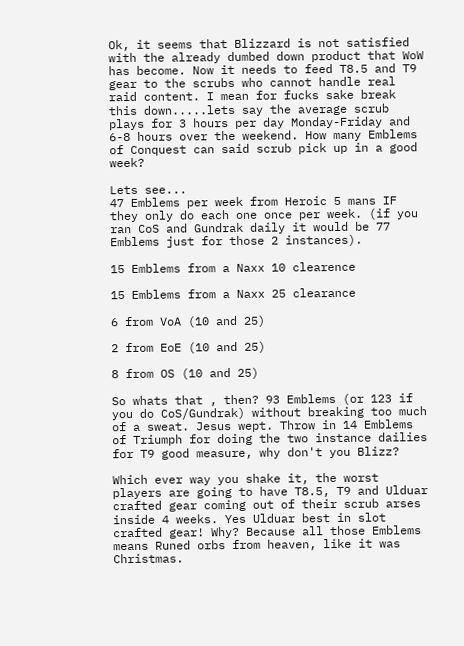Ok, it seems that Blizzard is not satisfied with the already dumbed down product that WoW has become. Now it needs to feed T8.5 and T9 gear to the scrubs who cannot handle real raid content. I mean for fucks sake break this down.....lets say the average scrub plays for 3 hours per day Monday-Friday and 6-8 hours over the weekend. How many Emblems of Conquest can said scrub pick up in a good week?

Lets see...
47 Emblems per week from Heroic 5 mans IF they only do each one once per week. (if you ran CoS and Gundrak daily it would be 77 Emblems just for those 2 instances).

15 Emblems from a Naxx 10 clearence

15 Emblems from a Naxx 25 clearance

6 from VoA (10 and 25)

2 from EoE (10 and 25)

8 from OS (10 and 25)

So whats that , then? 93 Emblems (or 123 if you do CoS/Gundrak) without breaking too much of a sweat. Jesus wept. Throw in 14 Emblems of Triumph for doing the two instance dailies for T9 good measure, why don't you Blizz?

Which ever way you shake it, the worst players are going to have T8.5, T9 and Ulduar crafted gear coming out of their scrub arses inside 4 weeks. Yes Ulduar best in slot crafted gear! Why? Because all those Emblems means Runed orbs from heaven, like it was Christmas.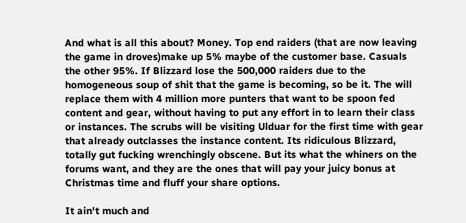And what is all this about? Money. Top end raiders (that are now leaving the game in droves)make up 5% maybe of the customer base. Casuals the other 95%. If Blizzard lose the 500,000 raiders due to the homogeneous soup of shit that the game is becoming, so be it. The will replace them with 4 million more punters that want to be spoon fed content and gear, without having to put any effort in to learn their class or instances. The scrubs will be visiting Ulduar for the first time with gear that already outclasses the instance content. Its ridiculous Blizzard, totally gut fucking wrenchingly obscene. But its what the whiners on the forums want, and they are the ones that will pay your juicy bonus at Christmas time and fluff your share options.

It ain't much and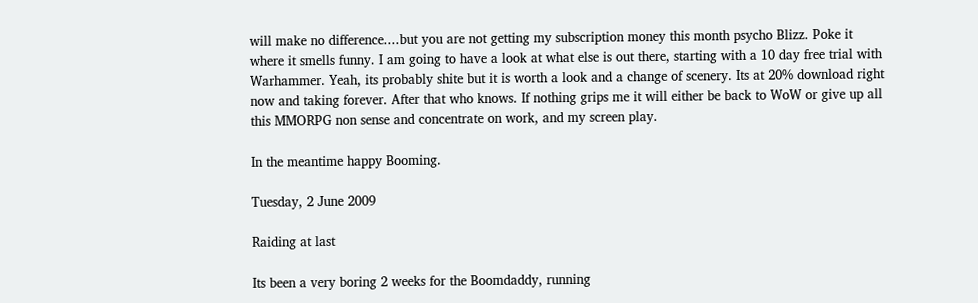will make no difference....but you are not getting my subscription money this month psycho Blizz. Poke it where it smells funny. I am going to have a look at what else is out there, starting with a 10 day free trial with Warhammer. Yeah, its probably shite but it is worth a look and a change of scenery. Its at 20% download right now and taking forever. After that who knows. If nothing grips me it will either be back to WoW or give up all this MMORPG non sense and concentrate on work, and my screen play.

In the meantime happy Booming.

Tuesday, 2 June 2009

Raiding at last

Its been a very boring 2 weeks for the Boomdaddy, running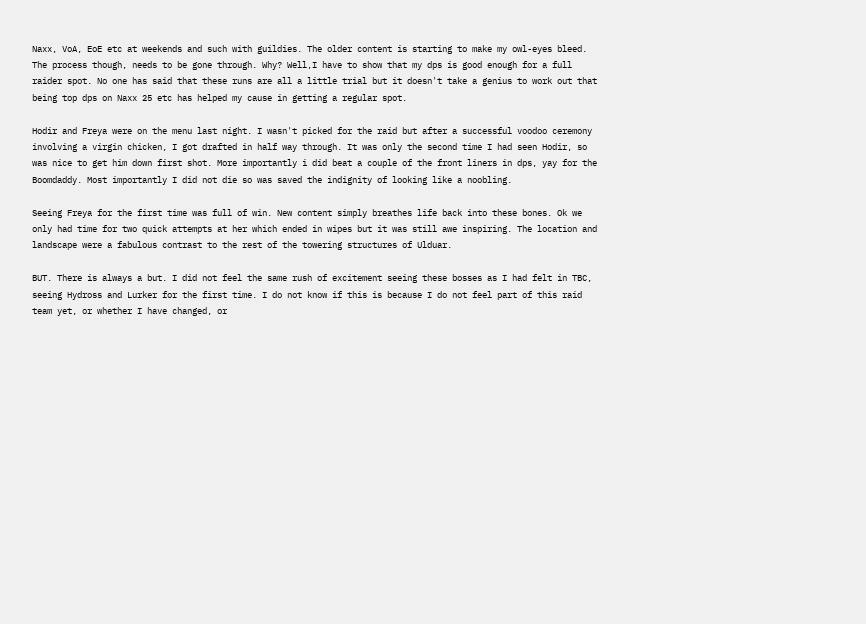Naxx, VoA, EoE etc at weekends and such with guildies. The older content is starting to make my owl-eyes bleed. The process though, needs to be gone through. Why? Well,I have to show that my dps is good enough for a full raider spot. No one has said that these runs are all a little trial but it doesn't take a genius to work out that being top dps on Naxx 25 etc has helped my cause in getting a regular spot.

Hodir and Freya were on the menu last night. I wasn't picked for the raid but after a successful voodoo ceremony involving a virgin chicken, I got drafted in half way through. It was only the second time I had seen Hodir, so was nice to get him down first shot. More importantly i did beat a couple of the front liners in dps, yay for the Boomdaddy. Most importantly I did not die so was saved the indignity of looking like a noobling.

Seeing Freya for the first time was full of win. New content simply breathes life back into these bones. Ok we only had time for two quick attempts at her which ended in wipes but it was still awe inspiring. The location and landscape were a fabulous contrast to the rest of the towering structures of Ulduar.

BUT. There is always a but. I did not feel the same rush of excitement seeing these bosses as I had felt in TBC, seeing Hydross and Lurker for the first time. I do not know if this is because I do not feel part of this raid team yet, or whether I have changed, or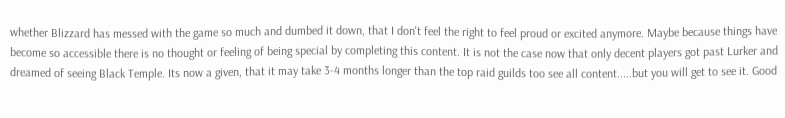whether Blizzard has messed with the game so much and dumbed it down, that I don't feel the right to feel proud or excited anymore. Maybe because things have become so accessible there is no thought or feeling of being special by completing this content. It is not the case now that only decent players got past Lurker and dreamed of seeing Black Temple. Its now a given, that it may take 3-4 months longer than the top raid guilds too see all content.....but you will get to see it. Good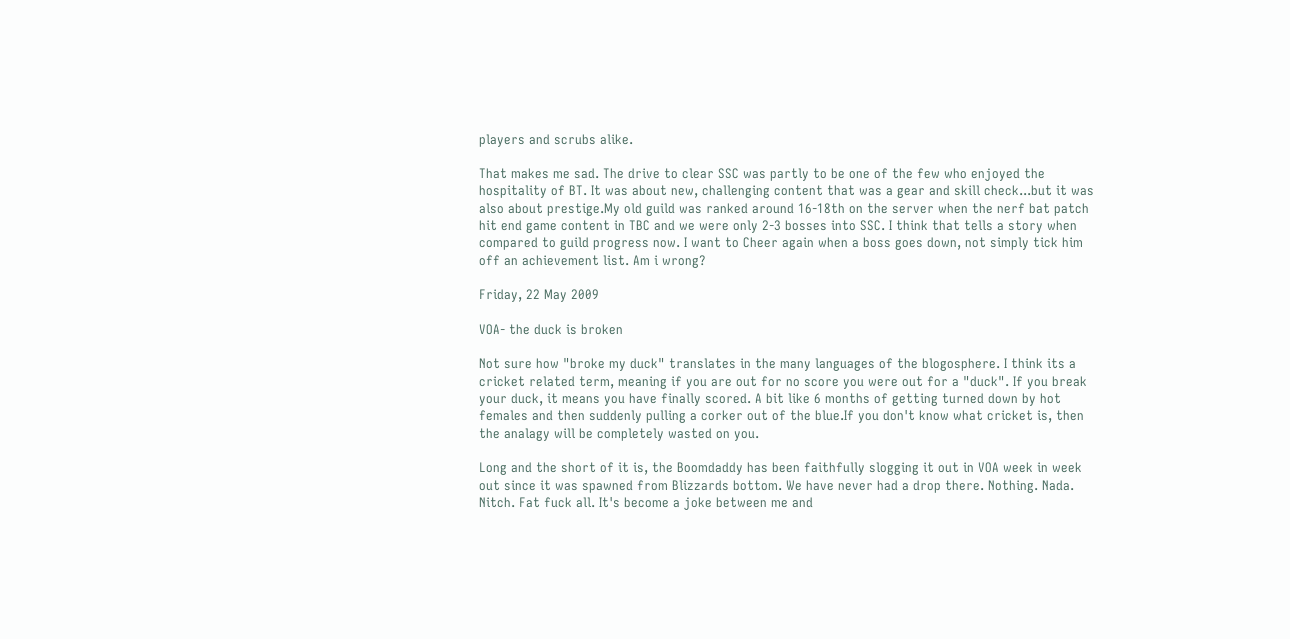players and scrubs alike.

That makes me sad. The drive to clear SSC was partly to be one of the few who enjoyed the hospitality of BT. It was about new, challenging content that was a gear and skill check...but it was also about prestige.My old guild was ranked around 16-18th on the server when the nerf bat patch hit end game content in TBC and we were only 2-3 bosses into SSC. I think that tells a story when compared to guild progress now. I want to Cheer again when a boss goes down, not simply tick him off an achievement list. Am i wrong?

Friday, 22 May 2009

VOA- the duck is broken

Not sure how "broke my duck" translates in the many languages of the blogosphere. I think its a cricket related term, meaning if you are out for no score you were out for a "duck". If you break your duck, it means you have finally scored. A bit like 6 months of getting turned down by hot females and then suddenly pulling a corker out of the blue.If you don't know what cricket is, then the analagy will be completely wasted on you.

Long and the short of it is, the Boomdaddy has been faithfully slogging it out in VOA week in week out since it was spawned from Blizzards bottom. We have never had a drop there. Nothing. Nada. Nitch. Fat fuck all. It's become a joke between me and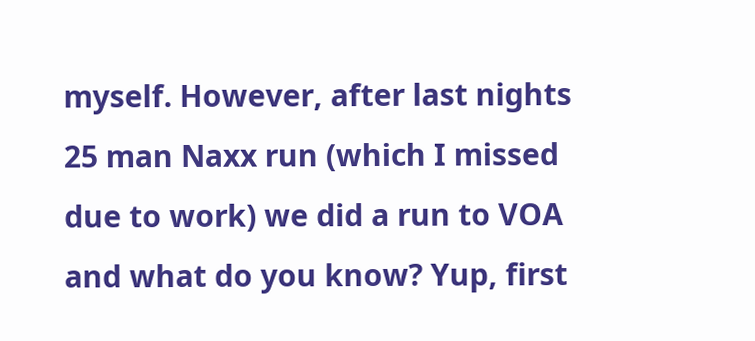myself. However, after last nights 25 man Naxx run (which I missed due to work) we did a run to VOA and what do you know? Yup, first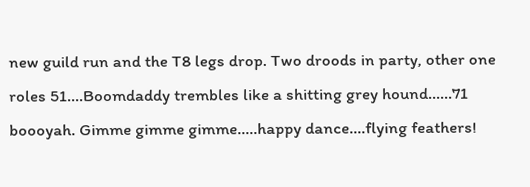new guild run and the T8 legs drop. Two droods in party, other one roles 51....Boomdaddy trembles like a shitting grey hound......71 boooyah. Gimme gimme gimme.....happy dance....flying feathers!